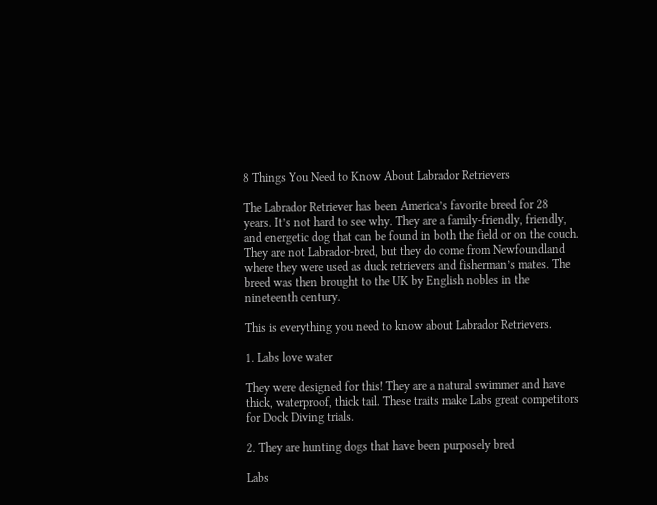8 Things You Need to Know About Labrador Retrievers

The Labrador Retriever has been America’s favorite breed for 28 years. It’s not hard to see why. They are a family-friendly, friendly, and energetic dog that can be found in both the field or on the couch. They are not Labrador-bred, but they do come from Newfoundland where they were used as duck retrievers and fisherman’s mates. The breed was then brought to the UK by English nobles in the nineteenth century.

This is everything you need to know about Labrador Retrievers.

1. Labs love water

They were designed for this! They are a natural swimmer and have thick, waterproof, thick tail. These traits make Labs great competitors for Dock Diving trials.

2. They are hunting dogs that have been purposely bred

Labs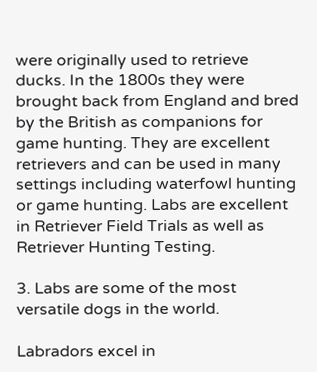were originally used to retrieve ducks. In the 1800s they were brought back from England and bred by the British as companions for game hunting. They are excellent retrievers and can be used in many settings including waterfowl hunting or game hunting. Labs are excellent in Retriever Field Trials as well as Retriever Hunting Testing.

3. Labs are some of the most versatile dogs in the world.

Labradors excel in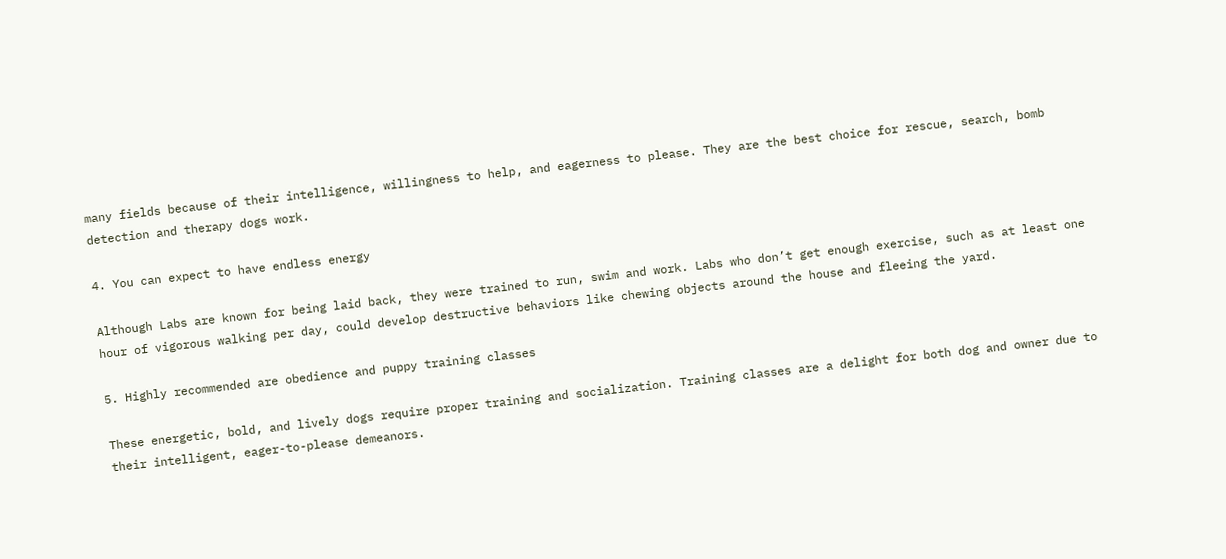many fields because of their intelligence, willingness to help, and eagerness to please. They are the best choice for rescue, search, bomb detection and therapy dogs work.

4. You can expect to have endless energy

Although Labs are known for being laid back, they were trained to run, swim and work. Labs who don’t get enough exercise, such as at least one hour of vigorous walking per day, could develop destructive behaviors like chewing objects around the house and fleeing the yard.

5. Highly recommended are obedience and puppy training classes

These energetic, bold, and lively dogs require proper training and socialization. Training classes are a delight for both dog and owner due to their intelligent, eager-to-please demeanors.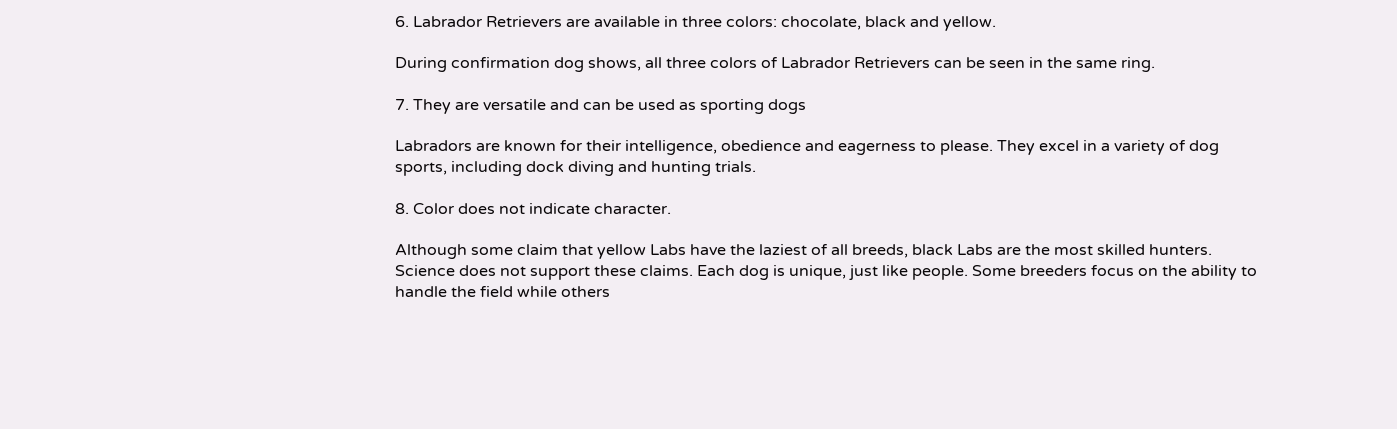6. Labrador Retrievers are available in three colors: chocolate, black and yellow.

During confirmation dog shows, all three colors of Labrador Retrievers can be seen in the same ring.

7. They are versatile and can be used as sporting dogs

Labradors are known for their intelligence, obedience and eagerness to please. They excel in a variety of dog sports, including dock diving and hunting trials.

8. Color does not indicate character.

Although some claim that yellow Labs have the laziest of all breeds, black Labs are the most skilled hunters. Science does not support these claims. Each dog is unique, just like people. Some breeders focus on the ability to handle the field while others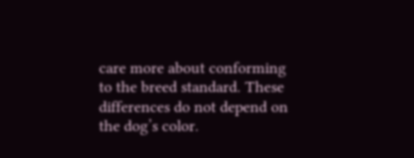care more about conforming to the breed standard. These differences do not depend on the dog’s color.